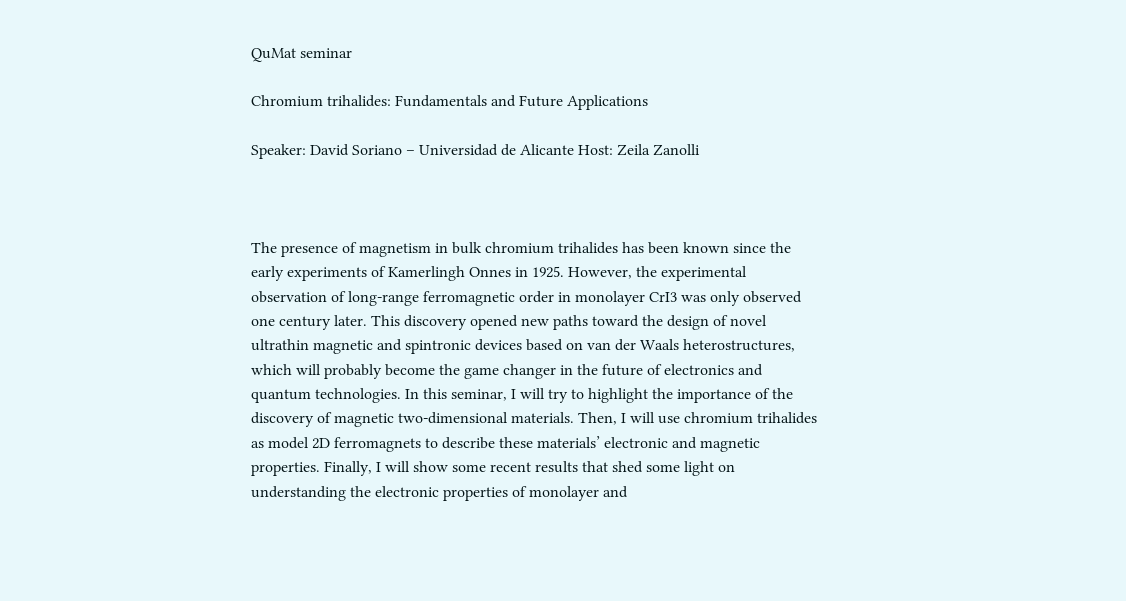QuMat seminar

Chromium trihalides: Fundamentals and Future Applications

Speaker: David Soriano – Universidad de Alicante Host: Zeila Zanolli



The presence of magnetism in bulk chromium trihalides has been known since the early experiments of Kamerlingh Onnes in 1925. However, the experimental observation of long-range ferromagnetic order in monolayer CrI3 was only observed one century later. This discovery opened new paths toward the design of novel ultrathin magnetic and spintronic devices based on van der Waals heterostructures, which will probably become the game changer in the future of electronics and quantum technologies. In this seminar, I will try to highlight the importance of the discovery of magnetic two-dimensional materials. Then, I will use chromium trihalides as model 2D ferromagnets to describe these materials’ electronic and magnetic properties. Finally, I will show some recent results that shed some light on understanding the electronic properties of monolayer and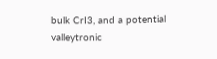bulk CrI3, and a potential valleytronic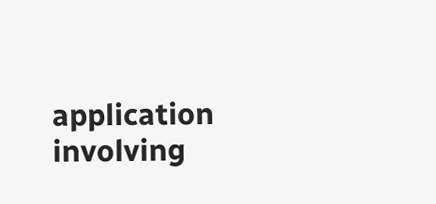application involving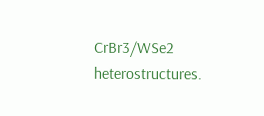CrBr3/WSe2 heterostructures.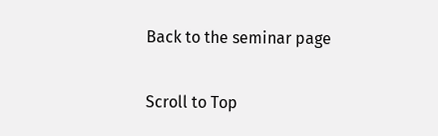Back to the seminar page

Scroll to Top